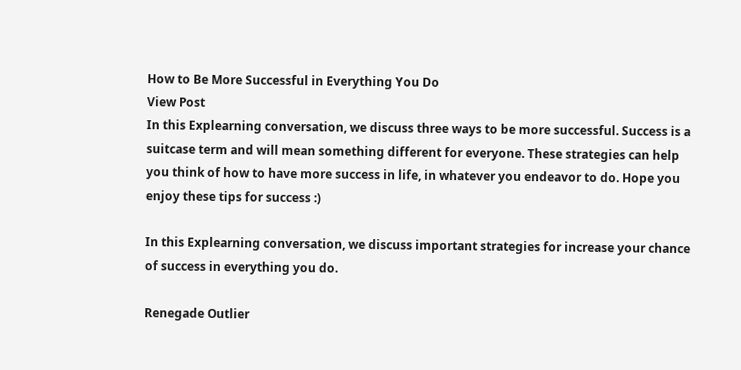How to Be More Successful in Everything You Do
View Post
In this Explearning conversation, we discuss three ways to be more successful. Success is a suitcase term and will mean something different for everyone. These strategies can help you think of how to have more success in life, in whatever you endeavor to do. Hope you enjoy these tips for success :)

In this Explearning conversation, we discuss important strategies for increase your chance of success in everything you do.

Renegade Outlier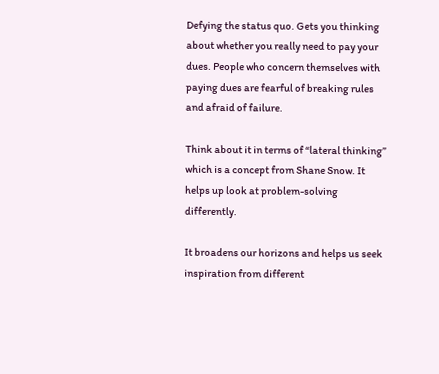Defying the status quo. Gets you thinking about whether you really need to pay your dues. People who concern themselves with paying dues are fearful of breaking rules and afraid of failure.

Think about it in terms of “lateral thinking” which is a concept from Shane Snow. It helps up look at problem-solving differently.

It broadens our horizons and helps us seek inspiration from different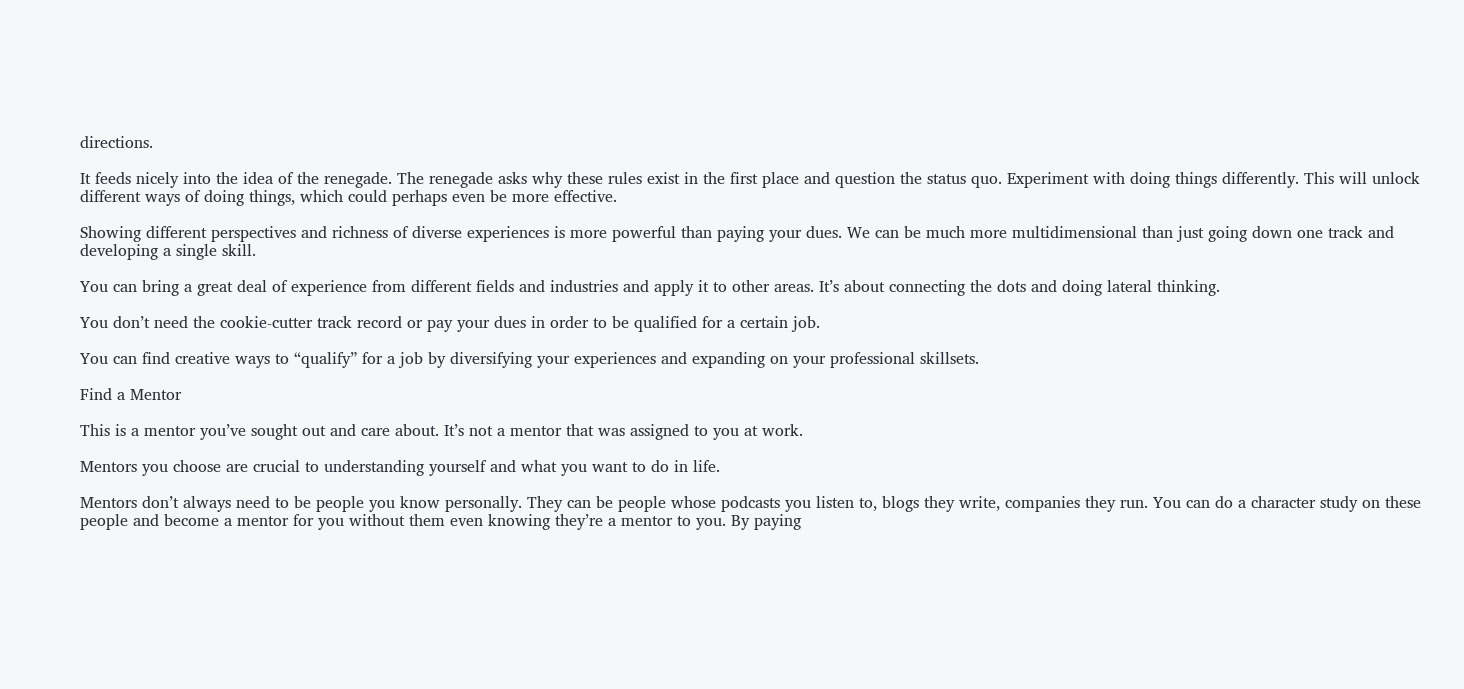directions.

It feeds nicely into the idea of the renegade. The renegade asks why these rules exist in the first place and question the status quo. Experiment with doing things differently. This will unlock different ways of doing things, which could perhaps even be more effective.

Showing different perspectives and richness of diverse experiences is more powerful than paying your dues. We can be much more multidimensional than just going down one track and developing a single skill.

You can bring a great deal of experience from different fields and industries and apply it to other areas. It’s about connecting the dots and doing lateral thinking.

You don’t need the cookie-cutter track record or pay your dues in order to be qualified for a certain job.

You can find creative ways to “qualify” for a job by diversifying your experiences and expanding on your professional skillsets.

Find a Mentor

This is a mentor you’ve sought out and care about. It’s not a mentor that was assigned to you at work.

Mentors you choose are crucial to understanding yourself and what you want to do in life.

Mentors don’t always need to be people you know personally. They can be people whose podcasts you listen to, blogs they write, companies they run. You can do a character study on these people and become a mentor for you without them even knowing they’re a mentor to you. By paying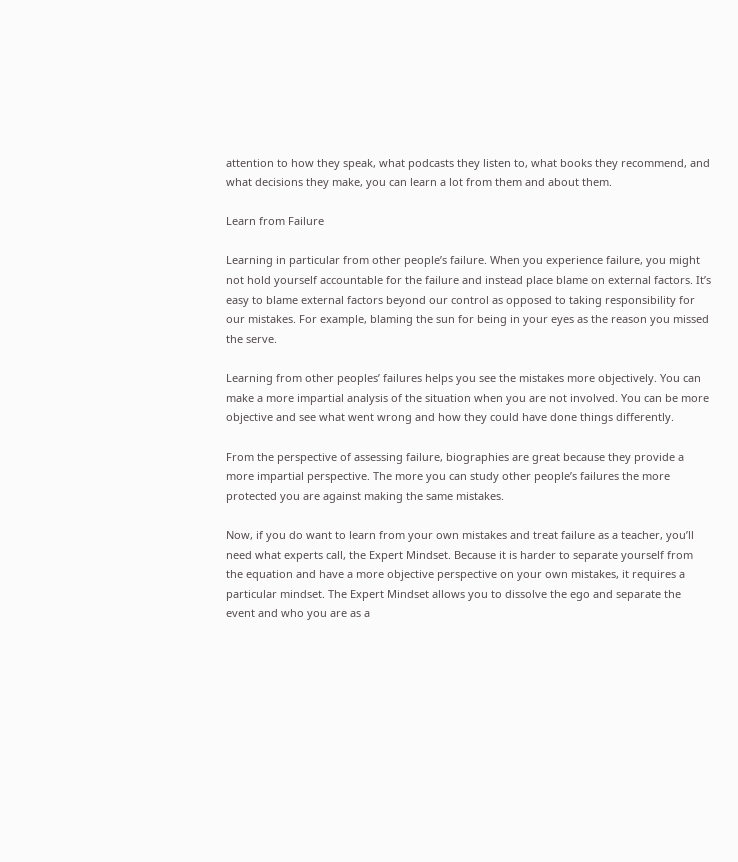attention to how they speak, what podcasts they listen to, what books they recommend, and what decisions they make, you can learn a lot from them and about them.

Learn from Failure

Learning in particular from other people’s failure. When you experience failure, you might not hold yourself accountable for the failure and instead place blame on external factors. It’s easy to blame external factors beyond our control as opposed to taking responsibility for our mistakes. For example, blaming the sun for being in your eyes as the reason you missed the serve.

Learning from other peoples’ failures helps you see the mistakes more objectively. You can make a more impartial analysis of the situation when you are not involved. You can be more objective and see what went wrong and how they could have done things differently.

From the perspective of assessing failure, biographies are great because they provide a more impartial perspective. The more you can study other people’s failures the more protected you are against making the same mistakes.

Now, if you do want to learn from your own mistakes and treat failure as a teacher, you’ll need what experts call, the Expert Mindset. Because it is harder to separate yourself from the equation and have a more objective perspective on your own mistakes, it requires a particular mindset. The Expert Mindset allows you to dissolve the ego and separate the event and who you are as a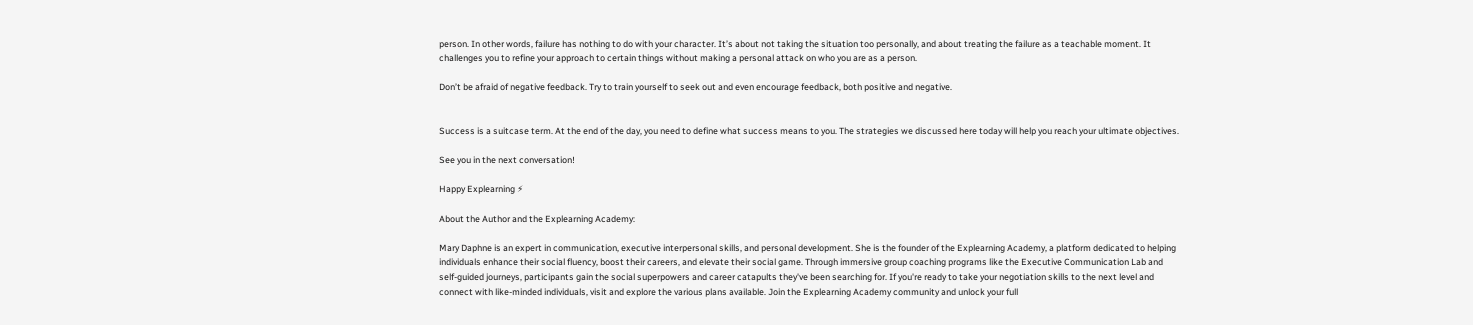person. In other words, failure has nothing to do with your character. It’s about not taking the situation too personally, and about treating the failure as a teachable moment. It challenges you to refine your approach to certain things without making a personal attack on who you are as a person.

Don’t be afraid of negative feedback. Try to train yourself to seek out and even encourage feedback, both positive and negative.


Success is a suitcase term. At the end of the day, you need to define what success means to you. The strategies we discussed here today will help you reach your ultimate objectives.

See you in the next conversation!

Happy Explearning ⚡

About the Author and the Explearning Academy:

Mary Daphne is an expert in communication, executive interpersonal skills, and personal development. She is the founder of the Explearning Academy, a platform dedicated to helping individuals enhance their social fluency, boost their careers, and elevate their social game. Through immersive group coaching programs like the Executive Communication Lab and self-guided journeys, participants gain the social superpowers and career catapults they've been searching for. If you're ready to take your negotiation skills to the next level and connect with like-minded individuals, visit and explore the various plans available. Join the Explearning Academy community and unlock your full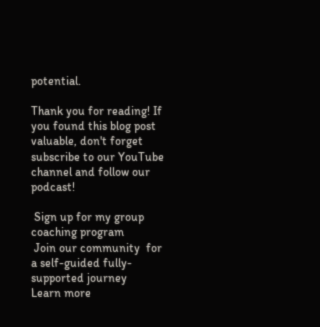potential.

Thank you for reading! If you found this blog post valuable, don't forget subscribe to our YouTube channel and follow our podcast!

 Sign up for my group coaching program
 Join our community  for a self-guided fully-supported journey
Learn more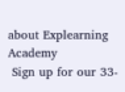about Explearning Academy
 Sign up for our 33-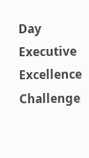Day Executive Excellence Challenge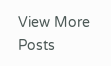View More Posts